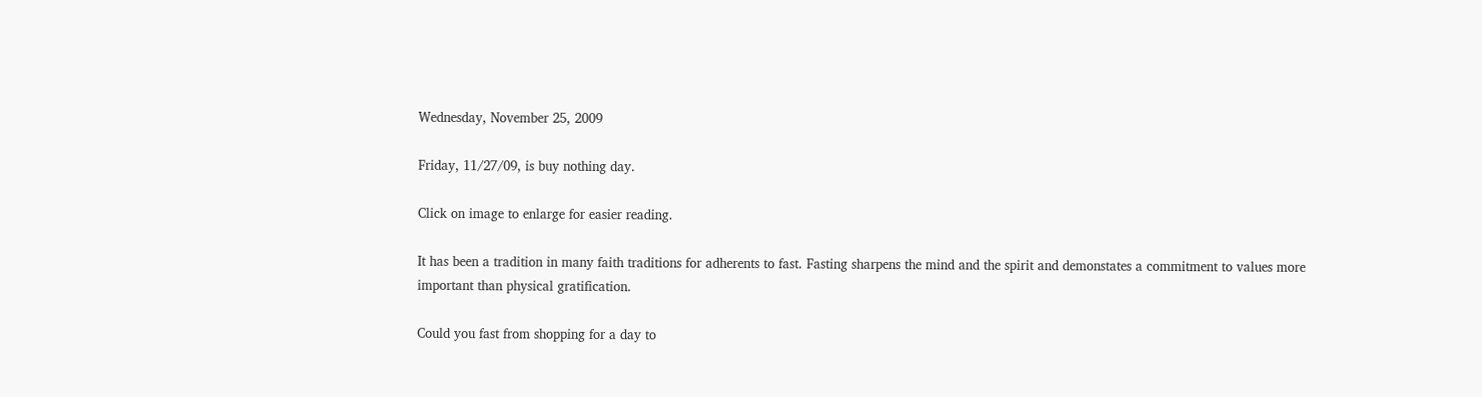Wednesday, November 25, 2009

Friday, 11/27/09, is buy nothing day.

Click on image to enlarge for easier reading.

It has been a tradition in many faith traditions for adherents to fast. Fasting sharpens the mind and the spirit and demonstates a commitment to values more important than physical gratification.

Could you fast from shopping for a day to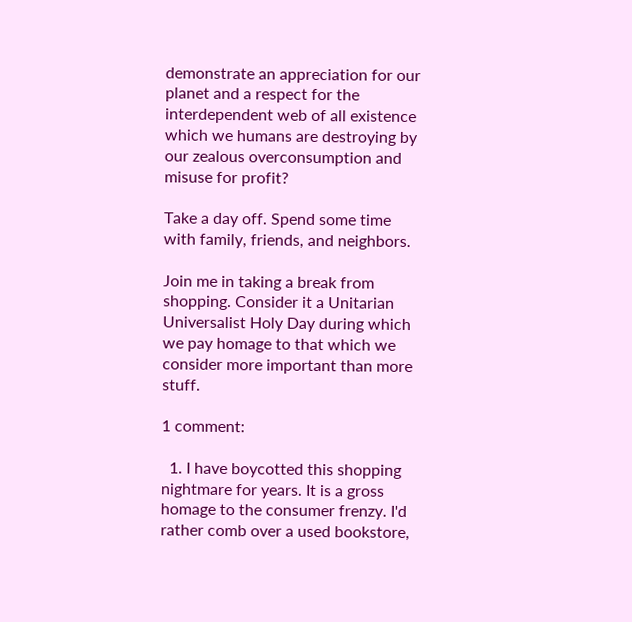demonstrate an appreciation for our planet and a respect for the interdependent web of all existence which we humans are destroying by our zealous overconsumption and misuse for profit?

Take a day off. Spend some time with family, friends, and neighbors.

Join me in taking a break from shopping. Consider it a Unitarian Universalist Holy Day during which we pay homage to that which we consider more important than more stuff.

1 comment:

  1. I have boycotted this shopping nightmare for years. It is a gross homage to the consumer frenzy. I'd rather comb over a used bookstore,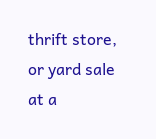thrift store, or yard sale at a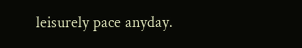leisurely pace anyday.